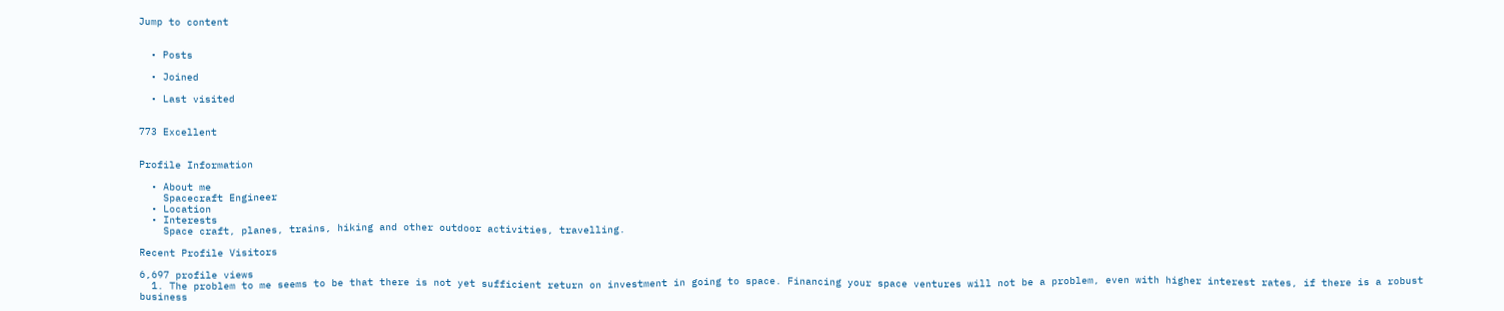Jump to content


  • Posts

  • Joined

  • Last visited


773 Excellent


Profile Information

  • About me
    Spacecraft Engineer
  • Location
  • Interests
    Space craft, planes, trains, hiking and other outdoor activities, travelling.

Recent Profile Visitors

6,697 profile views
  1. The problem to me seems to be that there is not yet sufficient return on investment in going to space. Financing your space ventures will not be a problem, even with higher interest rates, if there is a robust business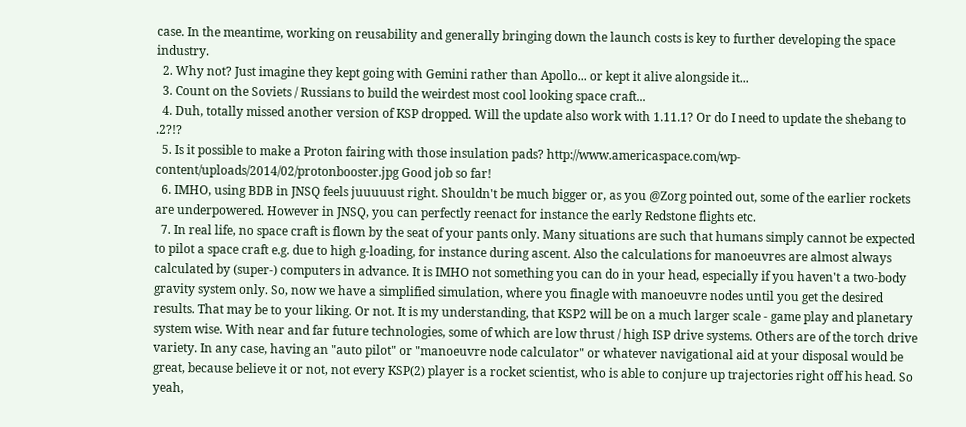case. In the meantime, working on reusability and generally bringing down the launch costs is key to further developing the space industry.
  2. Why not? Just imagine they kept going with Gemini rather than Apollo... or kept it alive alongside it...
  3. Count on the Soviets / Russians to build the weirdest most cool looking space craft...
  4. Duh, totally missed another version of KSP dropped. Will the update also work with 1.11.1? Or do I need to update the shebang to .2?!?
  5. Is it possible to make a Proton fairing with those insulation pads? http://www.americaspace.com/wp-content/uploads/2014/02/protonbooster.jpg Good job so far!
  6. IMHO, using BDB in JNSQ feels juuuuust right. Shouldn't be much bigger or, as you @Zorg pointed out, some of the earlier rockets are underpowered. However in JNSQ, you can perfectly reenact for instance the early Redstone flights etc.
  7. In real life, no space craft is flown by the seat of your pants only. Many situations are such that humans simply cannot be expected to pilot a space craft e.g. due to high g-loading, for instance during ascent. Also the calculations for manoeuvres are almost always calculated by (super-) computers in advance. It is IMHO not something you can do in your head, especially if you haven't a two-body gravity system only. So, now we have a simplified simulation, where you finagle with manoeuvre nodes until you get the desired results. That may be to your liking. Or not. It is my understanding, that KSP2 will be on a much larger scale - game play and planetary system wise. With near and far future technologies, some of which are low thrust / high ISP drive systems. Others are of the torch drive variety. In any case, having an "auto pilot" or "manoeuvre node calculator" or whatever navigational aid at your disposal would be great, because believe it or not, not every KSP(2) player is a rocket scientist, who is able to conjure up trajectories right off his head. So yeah,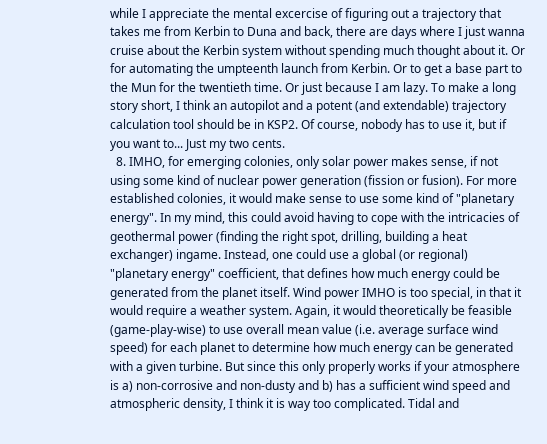while I appreciate the mental excercise of figuring out a trajectory that takes me from Kerbin to Duna and back, there are days where I just wanna cruise about the Kerbin system without spending much thought about it. Or for automating the umpteenth launch from Kerbin. Or to get a base part to the Mun for the twentieth time. Or just because I am lazy. To make a long story short, I think an autopilot and a potent (and extendable) trajectory calculation tool should be in KSP2. Of course, nobody has to use it, but if you want to... Just my two cents.
  8. IMHO, for emerging colonies, only solar power makes sense, if not using some kind of nuclear power generation (fission or fusion). For more established colonies, it would make sense to use some kind of "planetary energy". In my mind, this could avoid having to cope with the intricacies of geothermal power (finding the right spot, drilling, building a heat exchanger) ingame. Instead, one could use a global (or regional) "planetary energy" coefficient, that defines how much energy could be generated from the planet itself. Wind power IMHO is too special, in that it would require a weather system. Again, it would theoretically be feasible (game-play-wise) to use overall mean value (i.e. average surface wind speed) for each planet to determine how much energy can be generated with a given turbine. But since this only properly works if your atmosphere is a) non-corrosive and non-dusty and b) has a sufficient wind speed and atmospheric density, I think it is way too complicated. Tidal and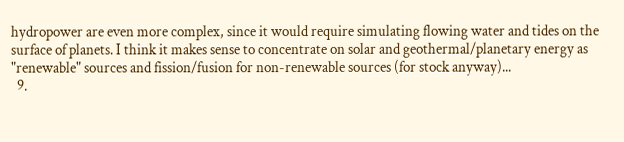hydropower are even more complex, since it would require simulating flowing water and tides on the surface of planets. I think it makes sense to concentrate on solar and geothermal/planetary energy as "renewable" sources and fission/fusion for non-renewable sources (for stock anyway)...
  9.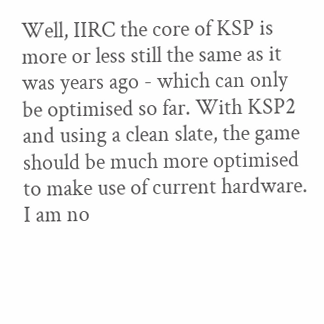Well, IIRC the core of KSP is more or less still the same as it was years ago - which can only be optimised so far. With KSP2 and using a clean slate, the game should be much more optimised to make use of current hardware. I am no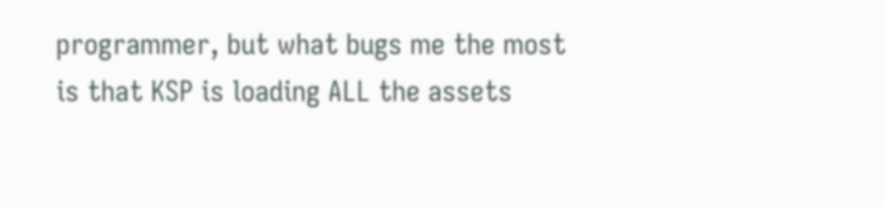programmer, but what bugs me the most is that KSP is loading ALL the assets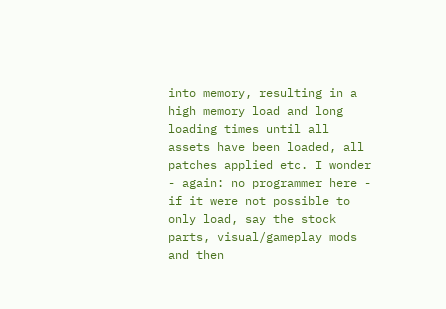into memory, resulting in a high memory load and long loading times until all assets have been loaded, all patches applied etc. I wonder - again: no programmer here - if it were not possible to only load, say the stock parts, visual/gameplay mods and then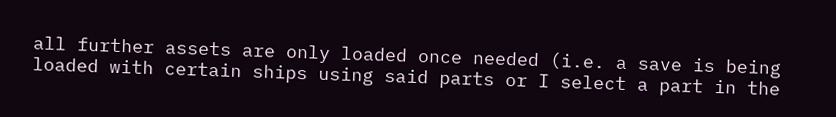all further assets are only loaded once needed (i.e. a save is being loaded with certain ships using said parts or I select a part in the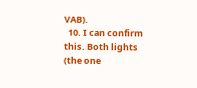VAB).
  10. I can confirm this. Both lights (the one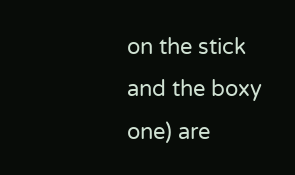on the stick and the boxy one) are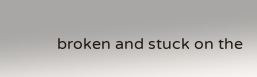broken and stuck on the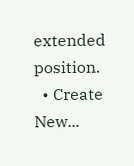extended position.
  • Create New...